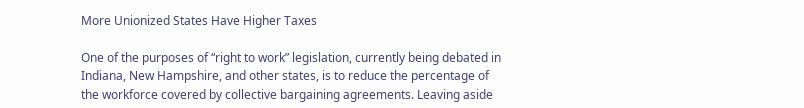More Unionized States Have Higher Taxes

One of the purposes of “right to work” legislation, currently being debated in Indiana, New Hampshire, and other states, is to reduce the percentage of the workforce covered by collective bargaining agreements. Leaving aside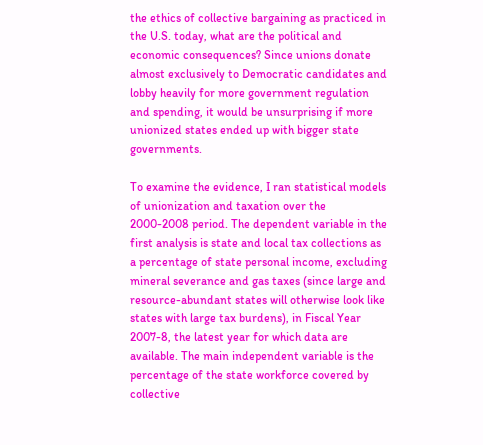the ethics of collective bargaining as practiced in the U.S. today, what are the political and economic consequences? Since unions donate almost exclusively to Democratic candidates and lobby heavily for more government regulation and spending, it would be unsurprising if more unionized states ended up with bigger state governments.

To examine the evidence, I ran statistical models of unionization and taxation over the 2000-2008 period. The dependent variable in the first analysis is state and local tax collections as a percentage of state personal income, excluding mineral severance and gas taxes (since large and resource-abundant states will otherwise look like states with large tax burdens), in Fiscal Year 2007-8, the latest year for which data are available. The main independent variable is the percentage of the state workforce covered by collective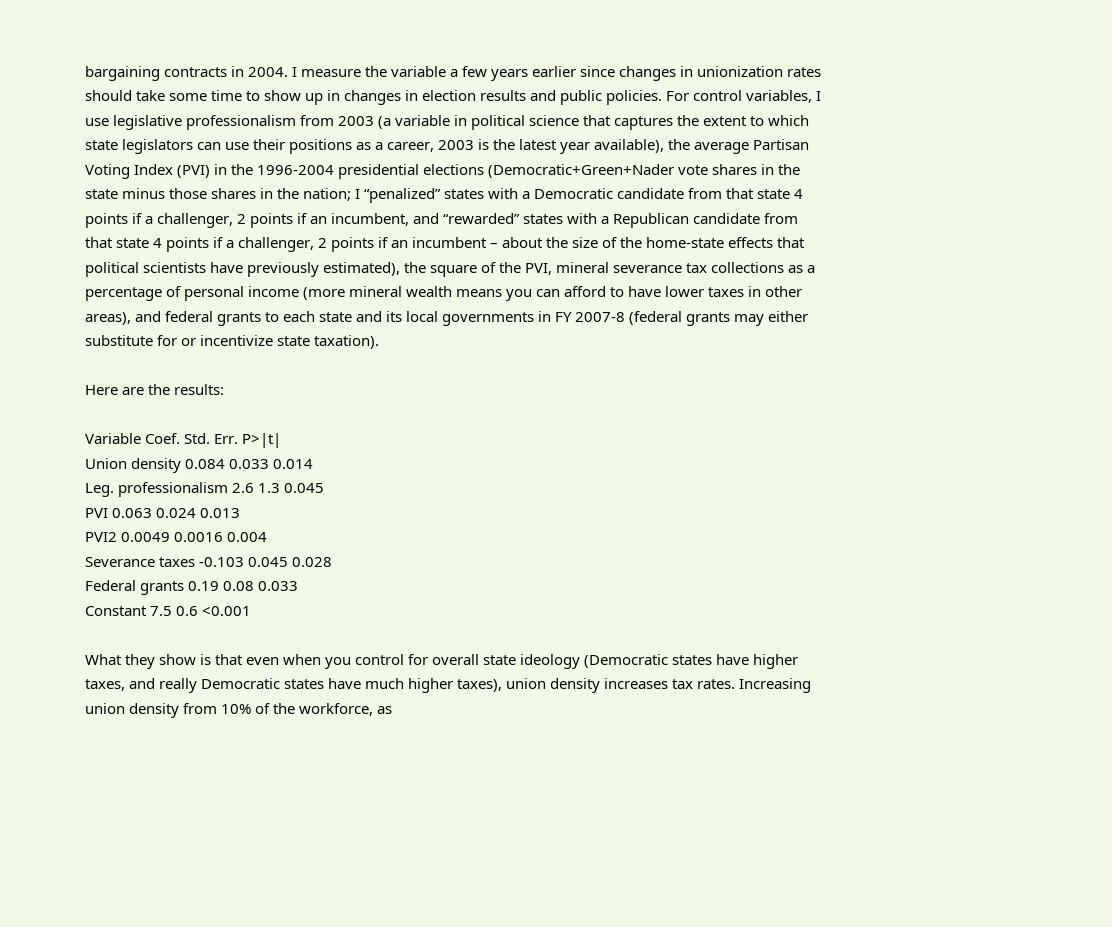bargaining contracts in 2004. I measure the variable a few years earlier since changes in unionization rates should take some time to show up in changes in election results and public policies. For control variables, I use legislative professionalism from 2003 (a variable in political science that captures the extent to which state legislators can use their positions as a career, 2003 is the latest year available), the average Partisan Voting Index (PVI) in the 1996-2004 presidential elections (Democratic+Green+Nader vote shares in the state minus those shares in the nation; I “penalized” states with a Democratic candidate from that state 4 points if a challenger, 2 points if an incumbent, and “rewarded” states with a Republican candidate from that state 4 points if a challenger, 2 points if an incumbent – about the size of the home-state effects that political scientists have previously estimated), the square of the PVI, mineral severance tax collections as a percentage of personal income (more mineral wealth means you can afford to have lower taxes in other areas), and federal grants to each state and its local governments in FY 2007-8 (federal grants may either substitute for or incentivize state taxation).

Here are the results:

Variable Coef. Std. Err. P>|t|
Union density 0.084 0.033 0.014
Leg. professionalism 2.6 1.3 0.045
PVI 0.063 0.024 0.013
PVI2 0.0049 0.0016 0.004
Severance taxes -0.103 0.045 0.028
Federal grants 0.19 0.08 0.033
Constant 7.5 0.6 <0.001

What they show is that even when you control for overall state ideology (Democratic states have higher taxes, and really Democratic states have much higher taxes), union density increases tax rates. Increasing union density from 10% of the workforce, as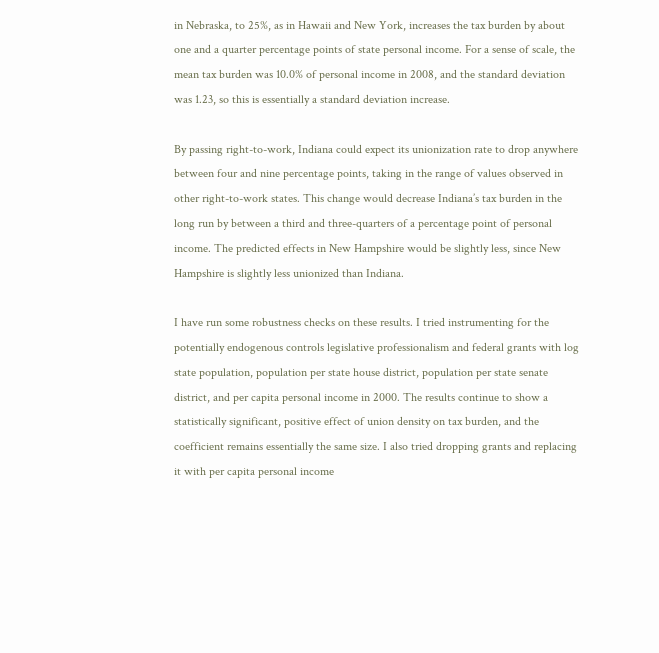in Nebraska, to 25%, as in Hawaii and New York, increases the tax burden by about one and a quarter percentage points of state personal income. For a sense of scale, the mean tax burden was 10.0% of personal income in 2008, and the standard deviation was 1.23, so this is essentially a standard deviation increase.

By passing right-to-work, Indiana could expect its unionization rate to drop anywhere between four and nine percentage points, taking in the range of values observed in other right-to-work states. This change would decrease Indiana’s tax burden in the long run by between a third and three-quarters of a percentage point of personal income. The predicted effects in New Hampshire would be slightly less, since New Hampshire is slightly less unionized than Indiana.

I have run some robustness checks on these results. I tried instrumenting for the potentially endogenous controls legislative professionalism and federal grants with log state population, population per state house district, population per state senate district, and per capita personal income in 2000. The results continue to show a statistically significant, positive effect of union density on tax burden, and the coefficient remains essentially the same size. I also tried dropping grants and replacing it with per capita personal income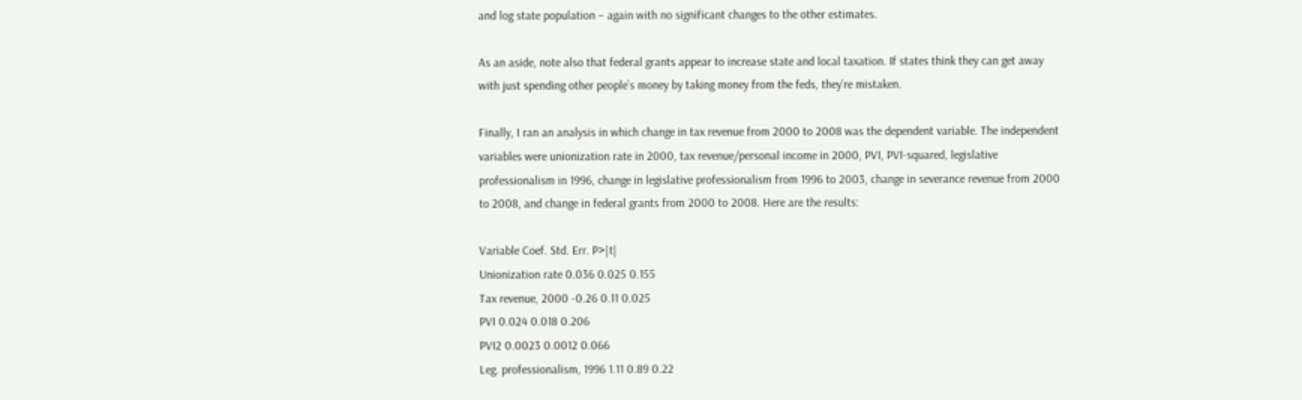and log state population – again with no significant changes to the other estimates.

As an aside, note also that federal grants appear to increase state and local taxation. If states think they can get away with just spending other people’s money by taking money from the feds, they’re mistaken.

Finally, I ran an analysis in which change in tax revenue from 2000 to 2008 was the dependent variable. The independent variables were unionization rate in 2000, tax revenue/personal income in 2000, PVI, PVI-squared, legislative professionalism in 1996, change in legislative professionalism from 1996 to 2003, change in severance revenue from 2000 to 2008, and change in federal grants from 2000 to 2008. Here are the results:

Variable Coef. Std. Err. P>|t|
Unionization rate 0.036 0.025 0.155
Tax revenue, 2000 -0.26 0.11 0.025
PVI 0.024 0.018 0.206
PVI2 0.0023 0.0012 0.066
Leg. professionalism, 1996 1.11 0.89 0.22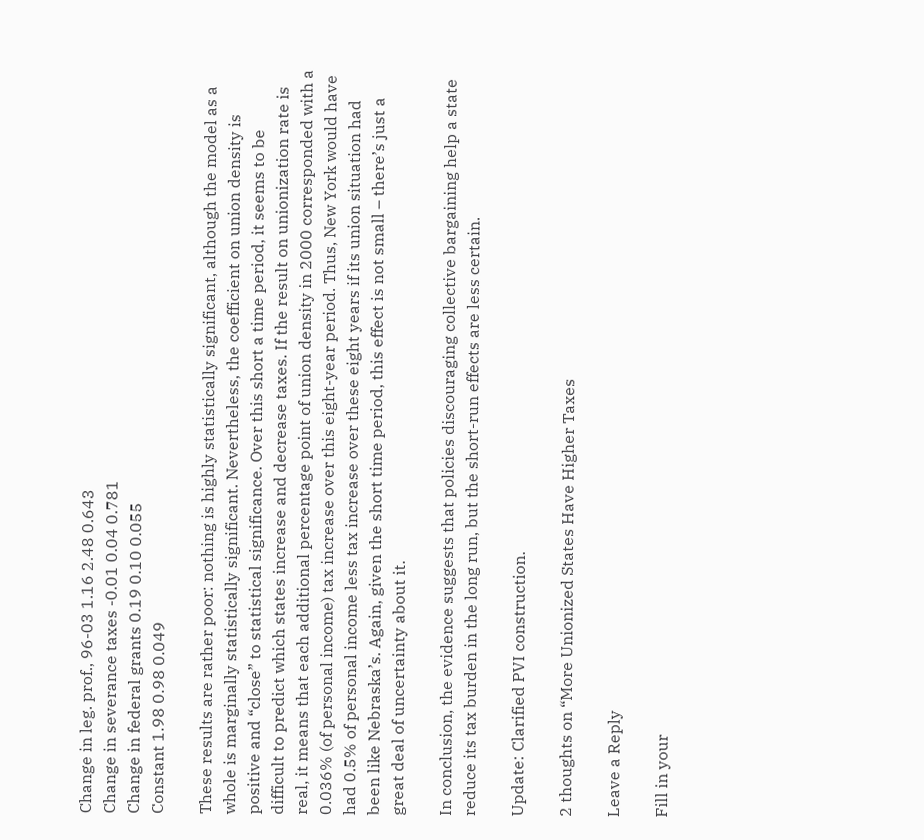Change in leg. prof., 96-03 1.16 2.48 0.643
Change in severance taxes -0.01 0.04 0.781
Change in federal grants 0.19 0.10 0.055
Constant 1.98 0.98 0.049

These results are rather poor: nothing is highly statistically significant, although the model as a whole is marginally statistically significant. Nevertheless, the coefficient on union density is positive and “close” to statistical significance. Over this short a time period, it seems to be difficult to predict which states increase and decrease taxes. If the result on unionization rate is real, it means that each additional percentage point of union density in 2000 corresponded with a 0.036% (of personal income) tax increase over this eight-year period. Thus, New York would have had 0.5% of personal income less tax increase over these eight years if its union situation had been like Nebraska’s. Again, given the short time period, this effect is not small – there’s just a great deal of uncertainty about it.

In conclusion, the evidence suggests that policies discouraging collective bargaining help a state reduce its tax burden in the long run, but the short-run effects are less certain.

Update: Clarified PVI construction.

2 thoughts on “More Unionized States Have Higher Taxes

Leave a Reply

Fill in your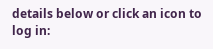details below or click an icon to log in: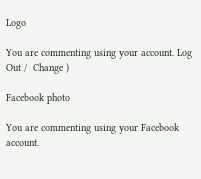Logo

You are commenting using your account. Log Out /  Change )

Facebook photo

You are commenting using your Facebook account.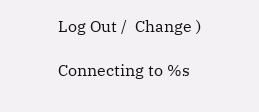Log Out /  Change )

Connecting to %s